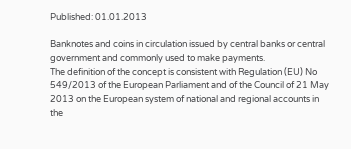Published: 01.01.2013

Banknotes and coins in circulation issued by central banks or central government and commonly used to make payments.
The definition of the concept is consistent with Regulation (EU) No 549/2013 of the European Parliament and of the Council of 21 May 2013 on the European system of national and regional accounts in the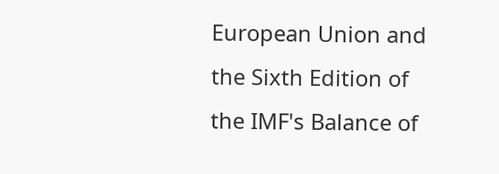European Union and the Sixth Edition of the IMF's Balance of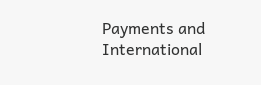Payments and International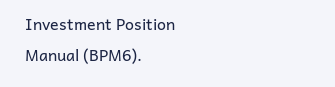Investment Position Manual (BPM6).